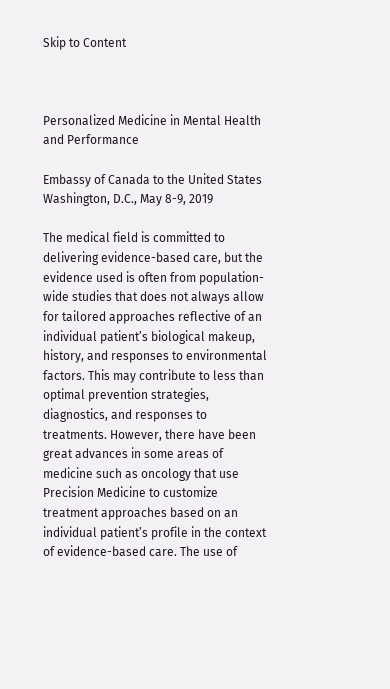Skip to Content



Personalized Medicine in Mental Health and Performance

Embassy of Canada to the United States
Washington, D.C., May 8-9, 2019

The medical field is committed to delivering evidence-based care, but the evidence used is often from population-wide studies that does not always allow for tailored approaches reflective of an individual patient’s biological makeup, history, and responses to environmental factors. This may contribute to less than optimal prevention strategies, diagnostics, and responses to treatments. However, there have been great advances in some areas of medicine such as oncology that use Precision Medicine to customize treatment approaches based on an individual patient’s profile in the context of evidence-based care. The use of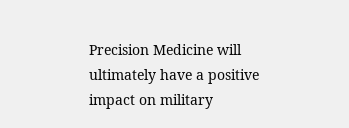Precision Medicine will ultimately have a positive impact on military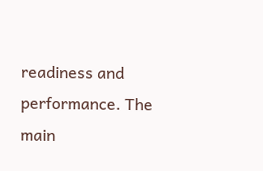readiness and performance. The main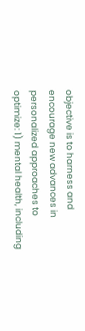objective is to harness and encourage new advances in personalized approaches to optimize: 1) mental health, including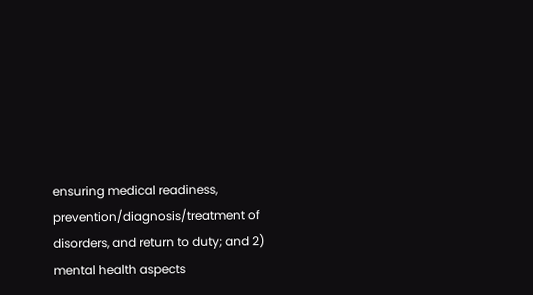ensuring medical readiness, prevention/diagnosis/treatment of disorders, and return to duty; and 2) mental health aspects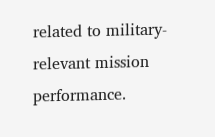related to military-relevant mission performance.